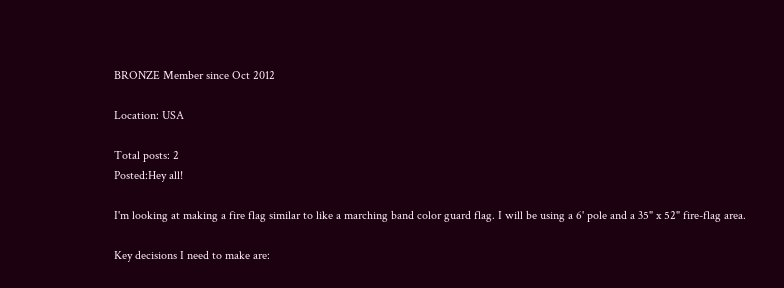BRONZE Member since Oct 2012

Location: USA

Total posts: 2
Posted:Hey all!

I'm looking at making a fire flag similar to like a marching band color guard flag. I will be using a 6' pole and a 35" x 52" fire-flag area.

Key decisions I need to make are: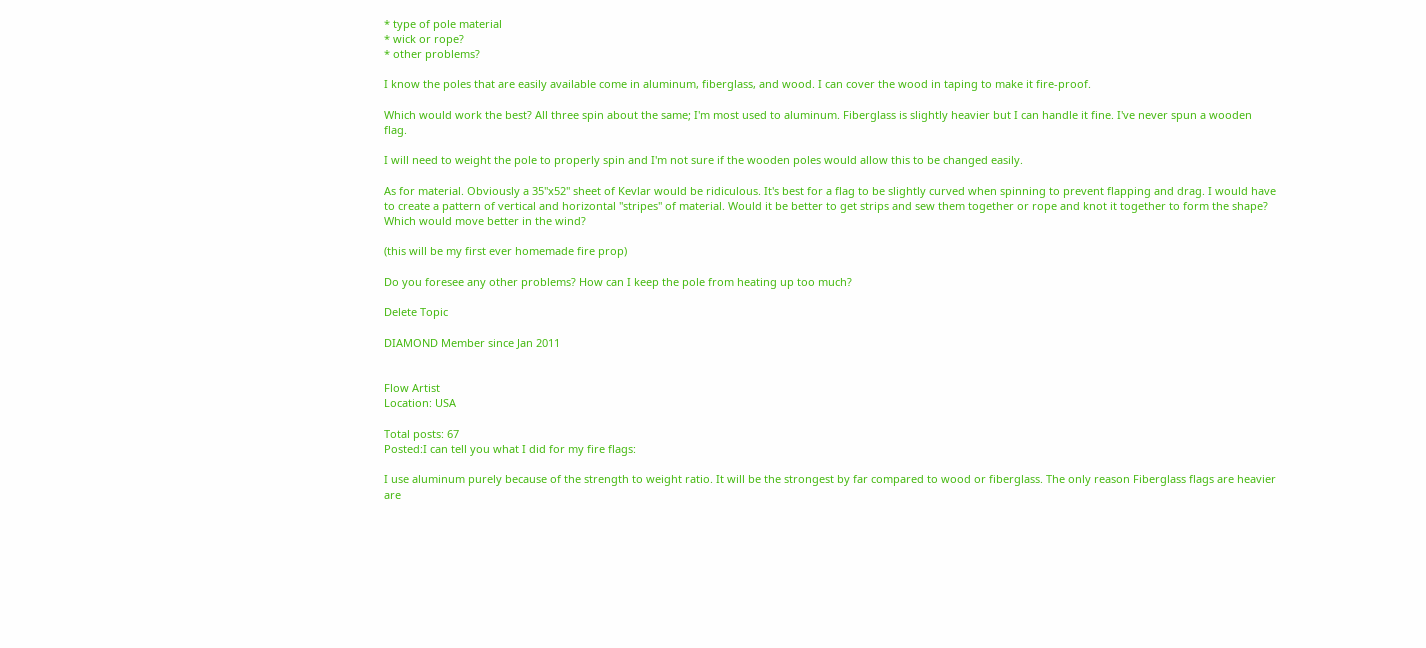* type of pole material
* wick or rope?
* other problems?

I know the poles that are easily available come in aluminum, fiberglass, and wood. I can cover the wood in taping to make it fire-proof.

Which would work the best? All three spin about the same; I'm most used to aluminum. Fiberglass is slightly heavier but I can handle it fine. I've never spun a wooden flag.

I will need to weight the pole to properly spin and I'm not sure if the wooden poles would allow this to be changed easily.

As for material. Obviously a 35"x52" sheet of Kevlar would be ridiculous. It's best for a flag to be slightly curved when spinning to prevent flapping and drag. I would have to create a pattern of vertical and horizontal "stripes" of material. Would it be better to get strips and sew them together or rope and knot it together to form the shape? Which would move better in the wind?

(this will be my first ever homemade fire prop)

Do you foresee any other problems? How can I keep the pole from heating up too much?

Delete Topic

DIAMOND Member since Jan 2011


Flow Artist
Location: USA

Total posts: 67
Posted:I can tell you what I did for my fire flags:

I use aluminum purely because of the strength to weight ratio. It will be the strongest by far compared to wood or fiberglass. The only reason Fiberglass flags are heavier are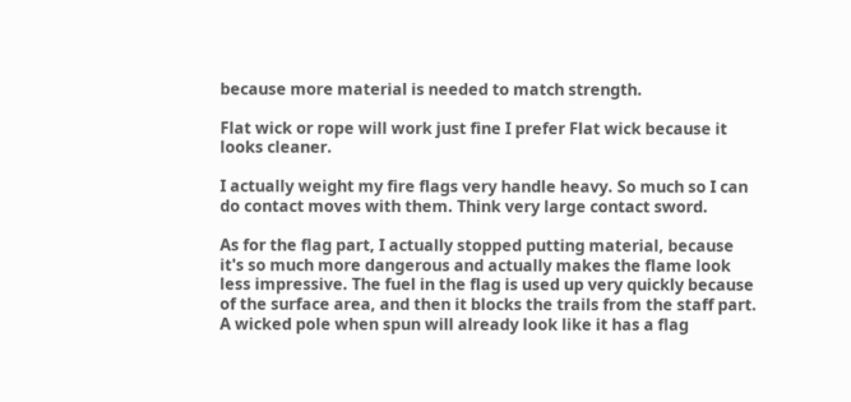because more material is needed to match strength.

Flat wick or rope will work just fine I prefer Flat wick because it looks cleaner.

I actually weight my fire flags very handle heavy. So much so I can do contact moves with them. Think very large contact sword.

As for the flag part, I actually stopped putting material, because it's so much more dangerous and actually makes the flame look less impressive. The fuel in the flag is used up very quickly because of the surface area, and then it blocks the trails from the staff part. A wicked pole when spun will already look like it has a flag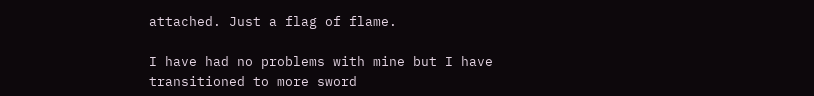attached. Just a flag of flame.

I have had no problems with mine but I have transitioned to more sword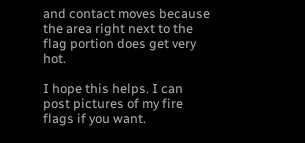and contact moves because the area right next to the flag portion does get very hot.

I hope this helps. I can post pictures of my fire flags if you want.